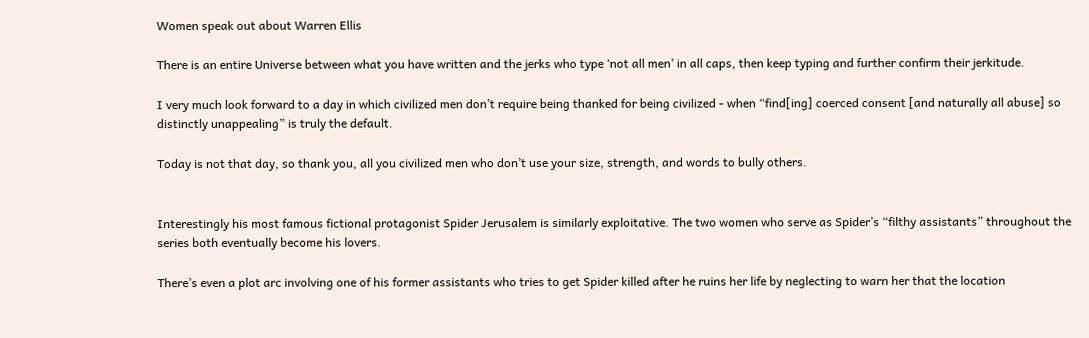Women speak out about Warren Ellis

There is an entire Universe between what you have written and the jerks who type ‘not all men’ in all caps, then keep typing and further confirm their jerkitude.

I very much look forward to a day in which civilized men don’t require being thanked for being civilized - when “find[ing] coerced consent [and naturally all abuse] so distinctly unappealing” is truly the default.

Today is not that day, so thank you, all you civilized men who don’t use your size, strength, and words to bully others.


Interestingly his most famous fictional protagonist Spider Jerusalem is similarly exploitative. The two women who serve as Spider’s “filthy assistants” throughout the series both eventually become his lovers.

There’s even a plot arc involving one of his former assistants who tries to get Spider killed after he ruins her life by neglecting to warn her that the location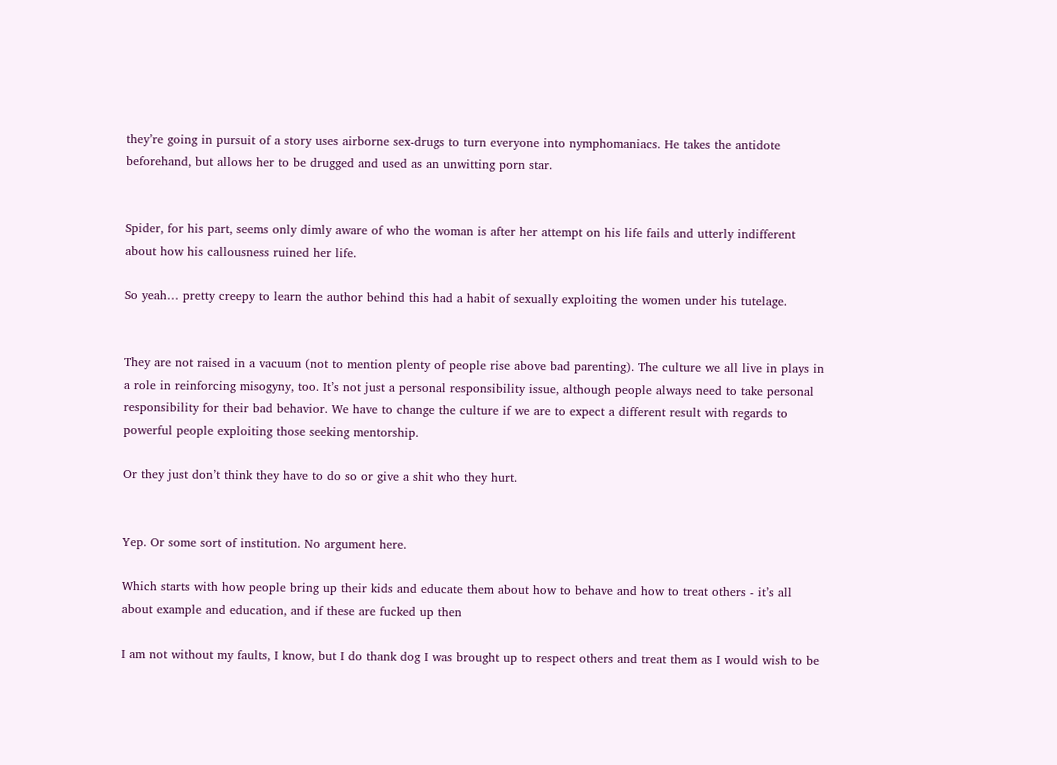they’re going in pursuit of a story uses airborne sex-drugs to turn everyone into nymphomaniacs. He takes the antidote beforehand, but allows her to be drugged and used as an unwitting porn star.


Spider, for his part, seems only dimly aware of who the woman is after her attempt on his life fails and utterly indifferent about how his callousness ruined her life.

So yeah… pretty creepy to learn the author behind this had a habit of sexually exploiting the women under his tutelage.


They are not raised in a vacuum (not to mention plenty of people rise above bad parenting). The culture we all live in plays in a role in reinforcing misogyny, too. It’s not just a personal responsibility issue, although people always need to take personal responsibility for their bad behavior. We have to change the culture if we are to expect a different result with regards to powerful people exploiting those seeking mentorship.

Or they just don’t think they have to do so or give a shit who they hurt.


Yep. Or some sort of institution. No argument here.

Which starts with how people bring up their kids and educate them about how to behave and how to treat others - it’s all about example and education, and if these are fucked up then

I am not without my faults, I know, but I do thank dog I was brought up to respect others and treat them as I would wish to be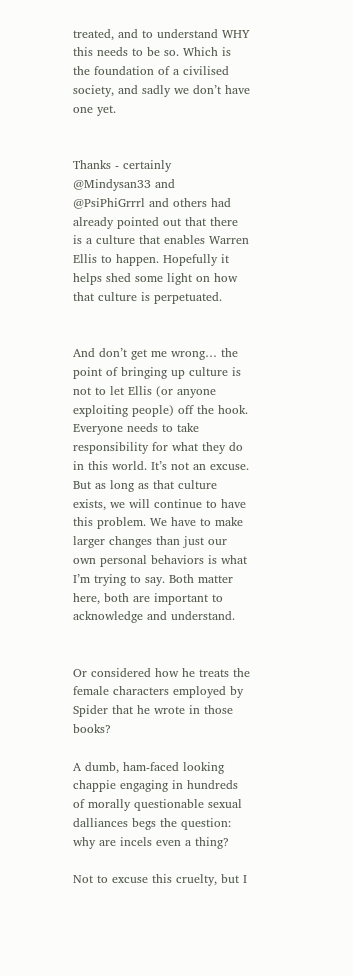treated, and to understand WHY this needs to be so. Which is the foundation of a civilised society, and sadly we don’t have one yet.


Thanks - certainly @Mindysan33 and @PsiPhiGrrrl and others had already pointed out that there is a culture that enables Warren Ellis to happen. Hopefully it helps shed some light on how that culture is perpetuated.


And don’t get me wrong… the point of bringing up culture is not to let Ellis (or anyone exploiting people) off the hook. Everyone needs to take responsibility for what they do in this world. It’s not an excuse. But as long as that culture exists, we will continue to have this problem. We have to make larger changes than just our own personal behaviors is what I’m trying to say. Both matter here, both are important to acknowledge and understand.


Or considered how he treats the female characters employed by Spider that he wrote in those books?

A dumb, ham-faced looking chappie engaging in hundreds of morally questionable sexual dalliances begs the question: why are incels even a thing?

Not to excuse this cruelty, but I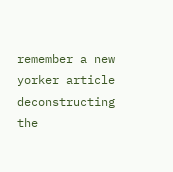remember a new yorker article deconstructing the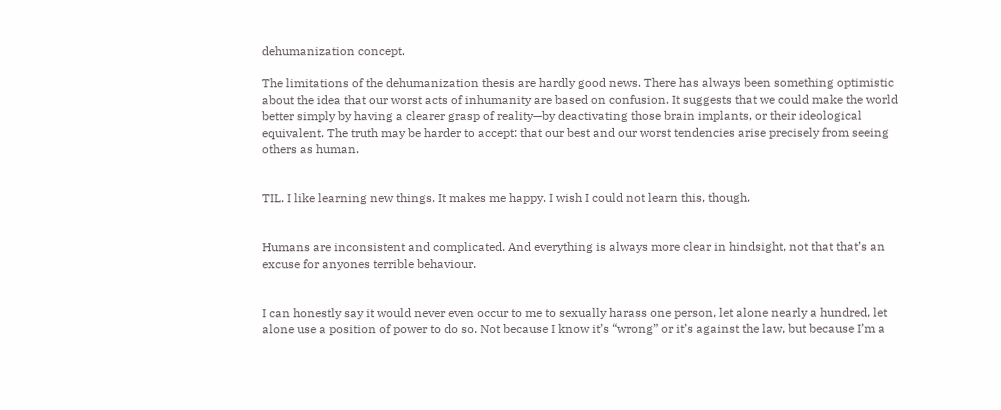dehumanization concept.

The limitations of the dehumanization thesis are hardly good news. There has always been something optimistic about the idea that our worst acts of inhumanity are based on confusion. It suggests that we could make the world better simply by having a clearer grasp of reality—by deactivating those brain implants, or their ideological equivalent. The truth may be harder to accept: that our best and our worst tendencies arise precisely from seeing others as human.


TIL. I like learning new things. It makes me happy. I wish I could not learn this, though.


Humans are inconsistent and complicated. And everything is always more clear in hindsight, not that that’s an excuse for anyones terrible behaviour.


I can honestly say it would never even occur to me to sexually harass one person, let alone nearly a hundred, let alone use a position of power to do so. Not because I know it’s “wrong” or it’s against the law, but because I’m a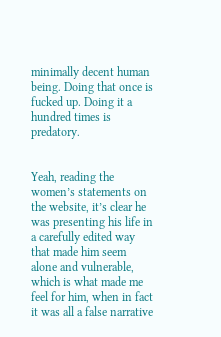minimally decent human being. Doing that once is fucked up. Doing it a hundred times is predatory.


Yeah, reading the women’s statements on the website, it’s clear he was presenting his life in a carefully edited way that made him seem alone and vulnerable, which is what made me feel for him, when in fact it was all a false narrative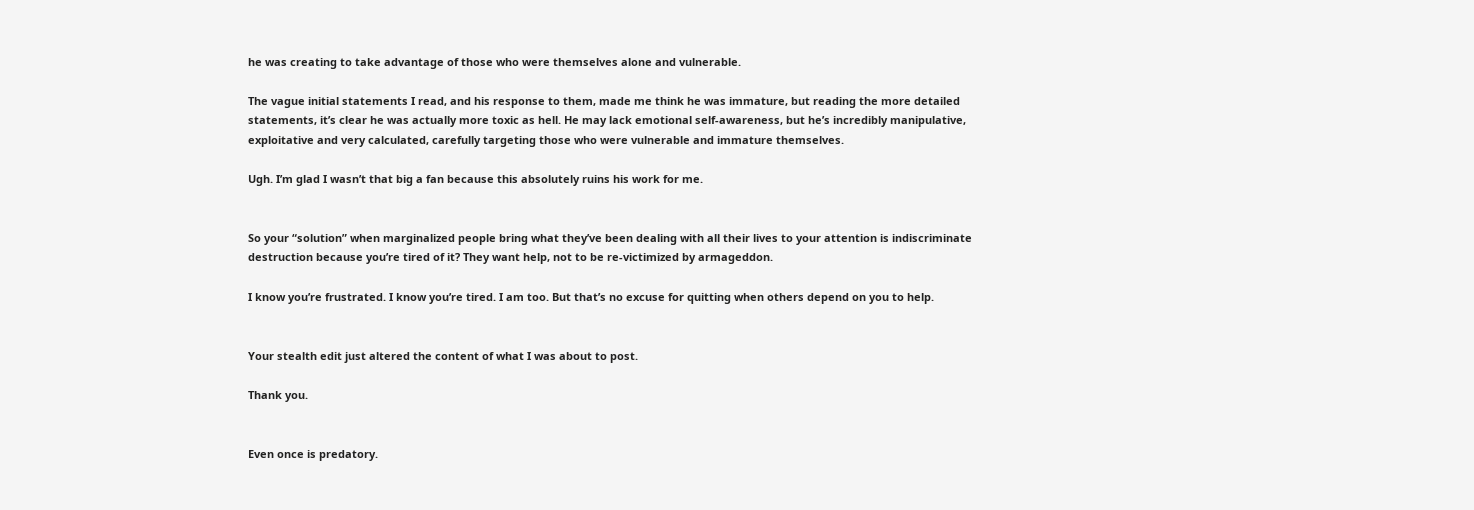he was creating to take advantage of those who were themselves alone and vulnerable.

The vague initial statements I read, and his response to them, made me think he was immature, but reading the more detailed statements, it’s clear he was actually more toxic as hell. He may lack emotional self-awareness, but he’s incredibly manipulative, exploitative and very calculated, carefully targeting those who were vulnerable and immature themselves.

Ugh. I’m glad I wasn’t that big a fan because this absolutely ruins his work for me.


So your “solution” when marginalized people bring what they’ve been dealing with all their lives to your attention is indiscriminate destruction because you’re tired of it? They want help, not to be re-victimized by armageddon.

I know you’re frustrated. I know you’re tired. I am too. But that’s no excuse for quitting when others depend on you to help.


Your stealth edit just altered the content of what I was about to post.

Thank you.


Even once is predatory.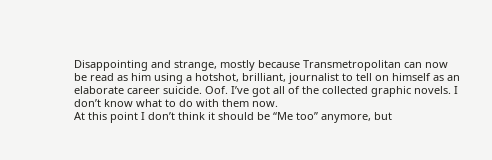Disappointing and strange, mostly because Transmetropolitan can now be read as him using a hotshot, brilliant, journalist to tell on himself as an elaborate career suicide. Oof. I’ve got all of the collected graphic novels. I don’t know what to do with them now.
At this point I don’t think it should be “Me too” anymore, but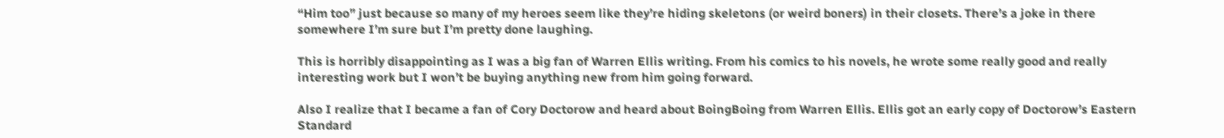“Him too” just because so many of my heroes seem like they’re hiding skeletons (or weird boners) in their closets. There’s a joke in there somewhere I’m sure but I’m pretty done laughing.

This is horribly disappointing as I was a big fan of Warren Ellis writing. From his comics to his novels, he wrote some really good and really interesting work but I won’t be buying anything new from him going forward.

Also I realize that I became a fan of Cory Doctorow and heard about BoingBoing from Warren Ellis. Ellis got an early copy of Doctorow’s Eastern Standard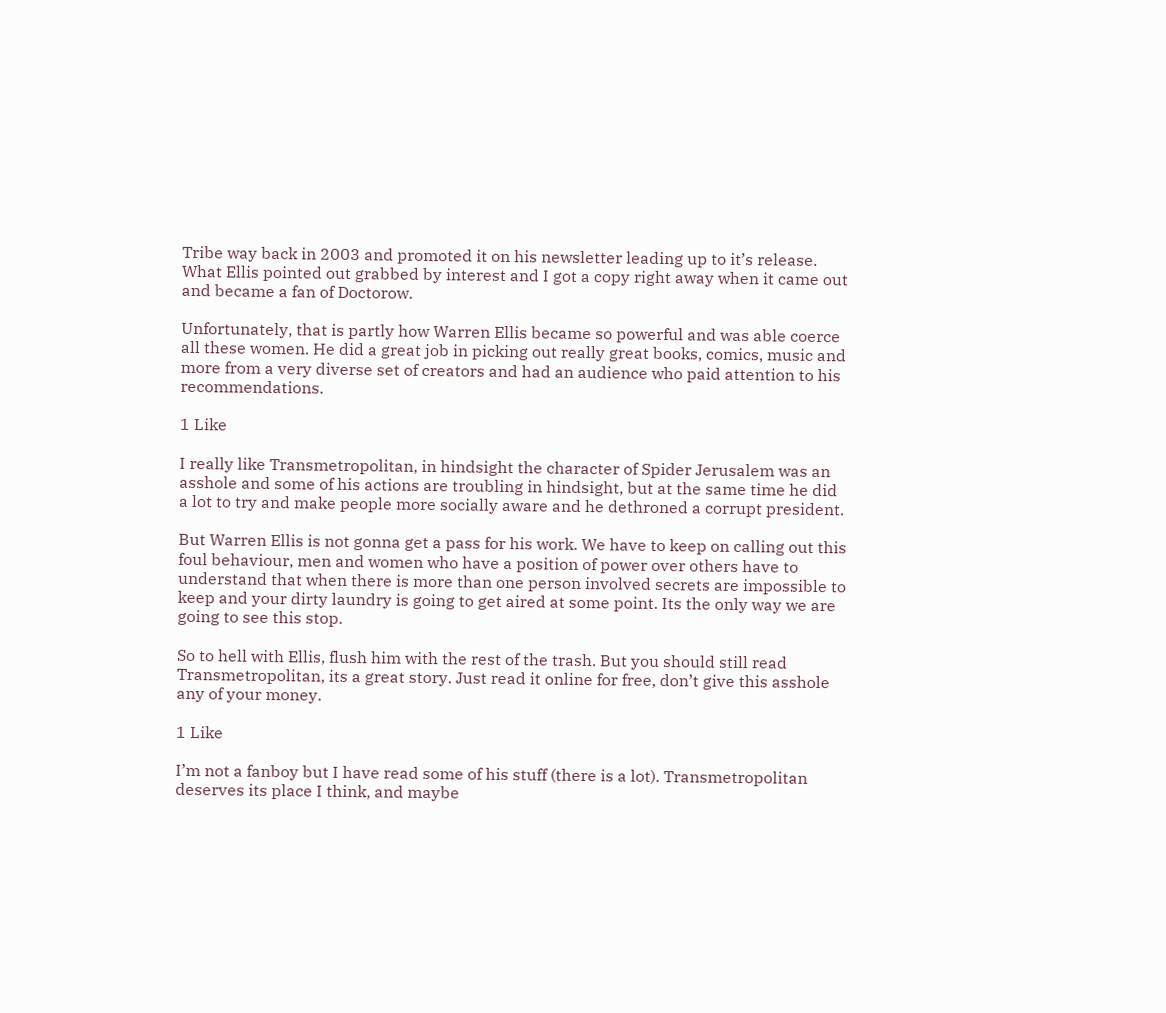Tribe way back in 2003 and promoted it on his newsletter leading up to it’s release. What Ellis pointed out grabbed by interest and I got a copy right away when it came out and became a fan of Doctorow.

Unfortunately, that is partly how Warren Ellis became so powerful and was able coerce all these women. He did a great job in picking out really great books, comics, music and more from a very diverse set of creators and had an audience who paid attention to his recommendations.

1 Like

I really like Transmetropolitan, in hindsight the character of Spider Jerusalem was an asshole and some of his actions are troubling in hindsight, but at the same time he did a lot to try and make people more socially aware and he dethroned a corrupt president.

But Warren Ellis is not gonna get a pass for his work. We have to keep on calling out this foul behaviour, men and women who have a position of power over others have to understand that when there is more than one person involved secrets are impossible to keep and your dirty laundry is going to get aired at some point. Its the only way we are going to see this stop.

So to hell with Ellis, flush him with the rest of the trash. But you should still read Transmetropolitan, its a great story. Just read it online for free, don’t give this asshole any of your money.

1 Like

I’m not a fanboy but I have read some of his stuff (there is a lot). Transmetropolitan deserves its place I think, and maybe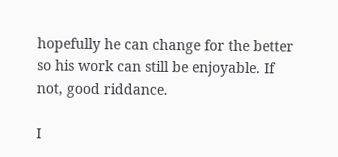hopefully he can change for the better so his work can still be enjoyable. If not, good riddance.

I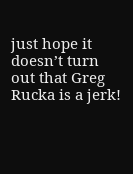just hope it doesn’t turn out that Greg Rucka is a jerk!